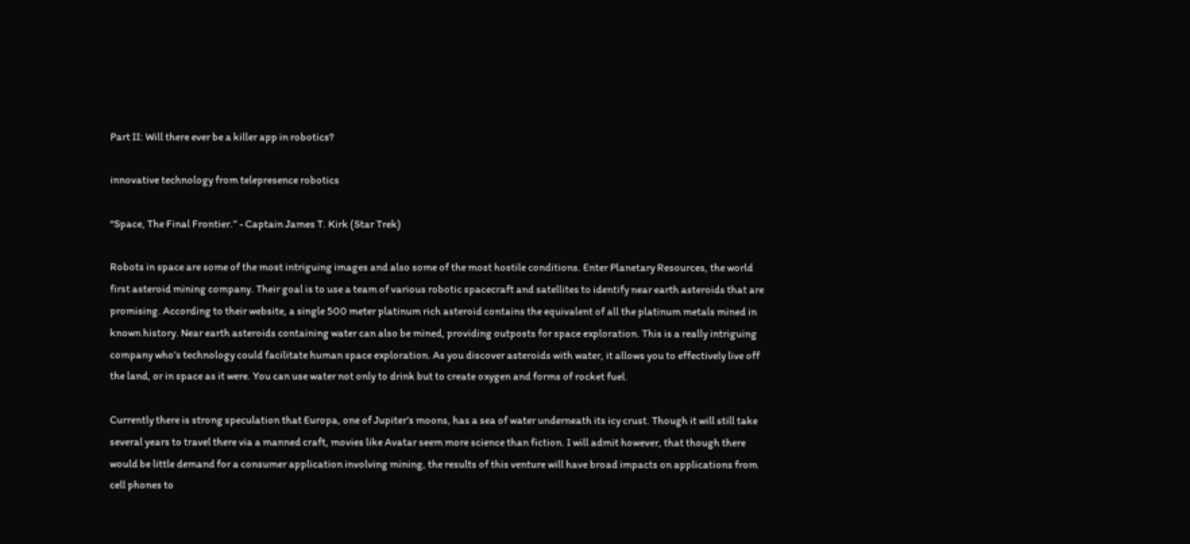Part II: Will there ever be a killer app in robotics?

innovative technology from telepresence robotics

“Space, The Final Frontier.” - Captain James T. Kirk (Star Trek)

Robots in space are some of the most intriguing images and also some of the most hostile conditions. Enter Planetary Resources, the world first asteroid mining company. Their goal is to use a team of various robotic spacecraft and satellites to identify near earth asteroids that are promising. According to their website, a single 500 meter platinum rich asteroid contains the equivalent of all the platinum metals mined in known history. Near earth asteroids containing water can also be mined, providing outposts for space exploration. This is a really intriguing company who’s technology could facilitate human space exploration. As you discover asteroids with water, it allows you to effectively live off the land, or in space as it were. You can use water not only to drink but to create oxygen and forms of rocket fuel.

Currently there is strong speculation that Europa, one of Jupiter’s moons, has a sea of water underneath its icy crust. Though it will still take several years to travel there via a manned craft, movies like Avatar seem more science than fiction. I will admit however, that though there would be little demand for a consumer application involving mining, the results of this venture will have broad impacts on applications from cell phones to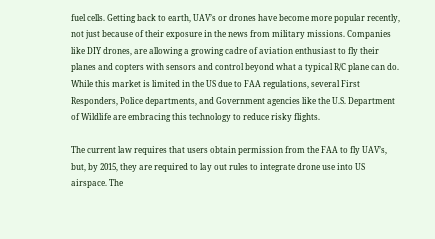fuel cells. Getting back to earth, UAV’s or drones have become more popular recently, not just because of their exposure in the news from military missions. Companies like DIY drones, are allowing a growing cadre of aviation enthusiast to fly their planes and copters with sensors and control beyond what a typical R/C plane can do. While this market is limited in the US due to FAA regulations, several First Responders, Police departments, and Government agencies like the U.S. Department of Wildlife are embracing this technology to reduce risky flights.

The current law requires that users obtain permission from the FAA to fly UAV’s, but, by 2015, they are required to lay out rules to integrate drone use into US airspace. The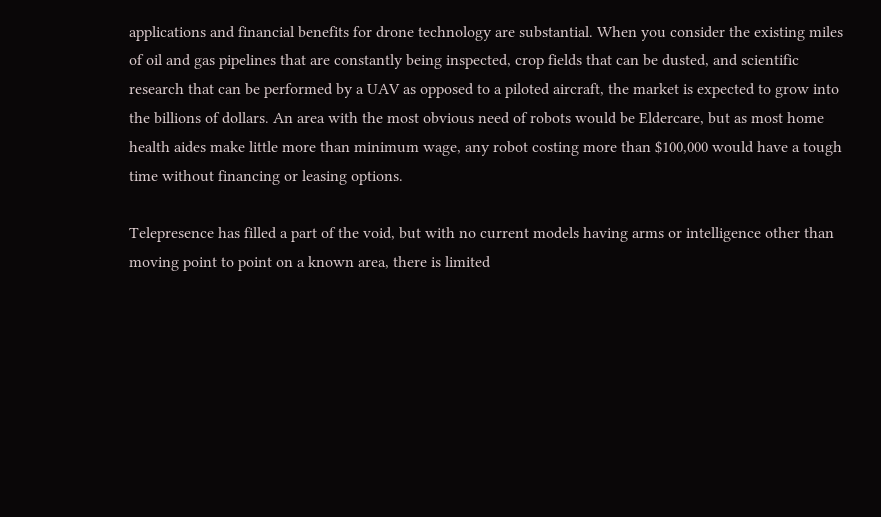applications and financial benefits for drone technology are substantial. When you consider the existing miles of oil and gas pipelines that are constantly being inspected, crop fields that can be dusted, and scientific research that can be performed by a UAV as opposed to a piloted aircraft, the market is expected to grow into the billions of dollars. An area with the most obvious need of robots would be Eldercare, but as most home health aides make little more than minimum wage, any robot costing more than $100,000 would have a tough time without financing or leasing options.

Telepresence has filled a part of the void, but with no current models having arms or intelligence other than moving point to point on a known area, there is limited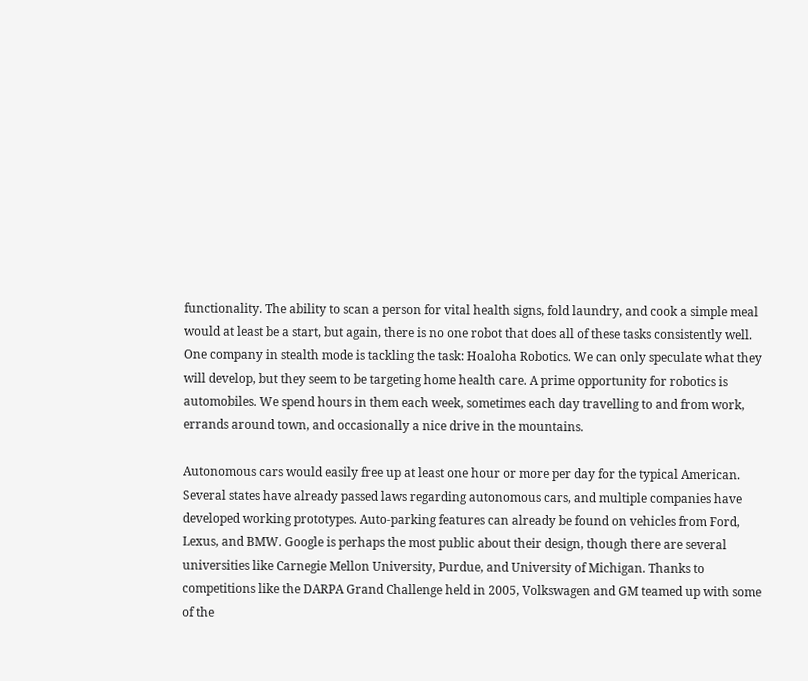functionality. The ability to scan a person for vital health signs, fold laundry, and cook a simple meal would at least be a start, but again, there is no one robot that does all of these tasks consistently well. One company in stealth mode is tackling the task: Hoaloha Robotics. We can only speculate what they will develop, but they seem to be targeting home health care. A prime opportunity for robotics is automobiles. We spend hours in them each week, sometimes each day travelling to and from work, errands around town, and occasionally a nice drive in the mountains.

Autonomous cars would easily free up at least one hour or more per day for the typical American. Several states have already passed laws regarding autonomous cars, and multiple companies have developed working prototypes. Auto-parking features can already be found on vehicles from Ford, Lexus, and BMW. Google is perhaps the most public about their design, though there are several universities like Carnegie Mellon University, Purdue, and University of Michigan. Thanks to competitions like the DARPA Grand Challenge held in 2005, Volkswagen and GM teamed up with some of the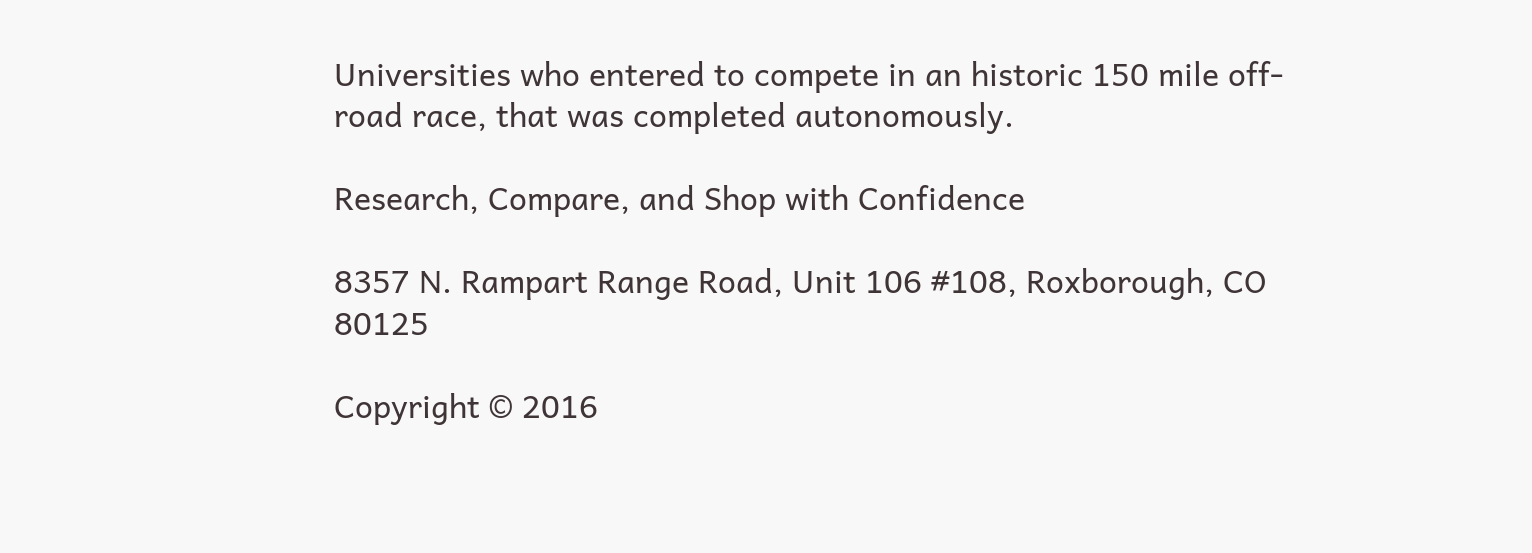Universities who entered to compete in an historic 150 mile off-road race, that was completed autonomously.

Research, Compare, and Shop with Confidence

8357 N. Rampart Range Road, Unit 106 #108, Roxborough, CO 80125

Copyright © 2016